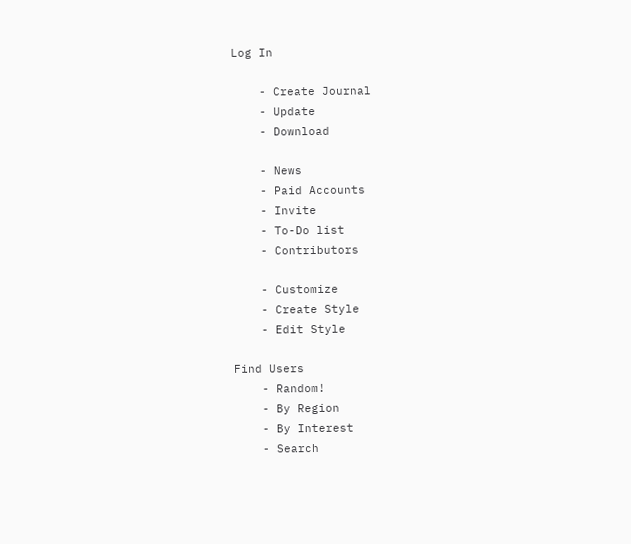Log In

    - Create Journal
    - Update
    - Download

    - News
    - Paid Accounts
    - Invite
    - To-Do list
    - Contributors

    - Customize
    - Create Style
    - Edit Style

Find Users
    - Random!
    - By Region
    - By Interest
    - Search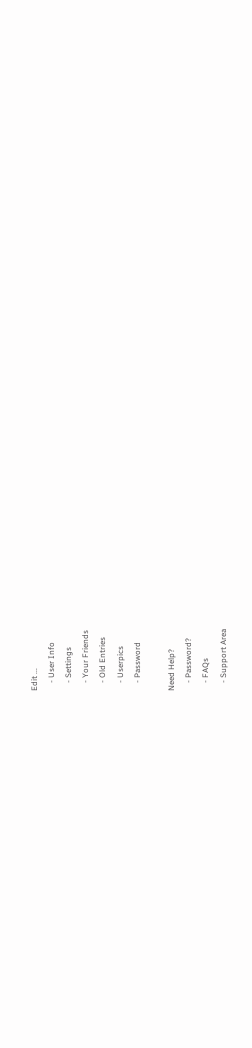Edit ...
    - User Info
    - Settings
    - Your Friends
    - Old Entries
    - Userpics
    - Password

Need Help?
    - Password?
    - FAQs
    - Support Area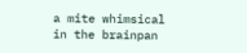a mite whimsical in the brainpan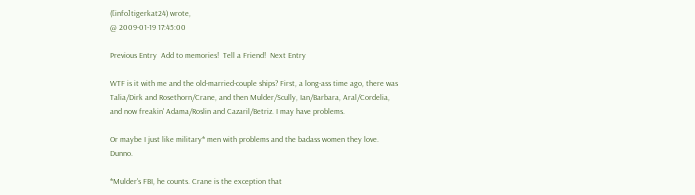([info]tigerkat24) wrote,
@ 2009-01-19 17:45:00

Previous Entry  Add to memories!  Tell a Friend!  Next Entry

WTF is it with me and the old-married-couple ships? First, a long-ass time ago, there was Talia/Dirk and Rosethorn/Crane, and then Mulder/Scully, Ian/Barbara, Aral/Cordelia, and now freakin' Adama/Roslin and Cazaril/Betriz. I may have problems.

Or maybe I just like military* men with problems and the badass women they love. Dunno.

*Mulder's FBI, he counts. Crane is the exception that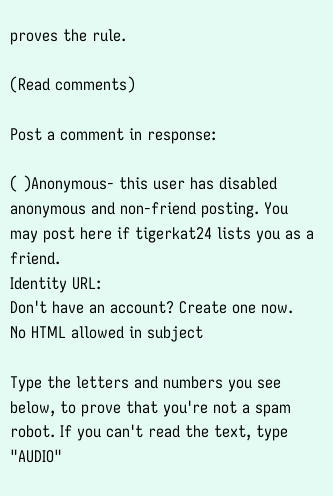proves the rule.

(Read comments)

Post a comment in response:

( )Anonymous- this user has disabled anonymous and non-friend posting. You may post here if tigerkat24 lists you as a friend.
Identity URL:
Don't have an account? Create one now.
No HTML allowed in subject

Type the letters and numbers you see below, to prove that you're not a spam robot. If you can't read the text, type "AUDIO"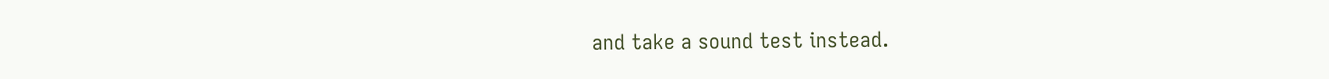and take a sound test instead.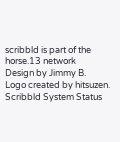scribbld is part of the horse.13 network
Design by Jimmy B.
Logo created by hitsuzen.
Scribbld System Status